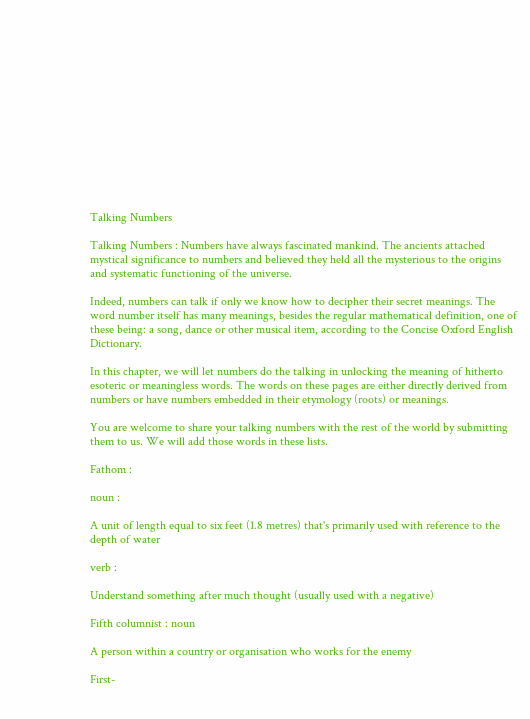Talking Numbers

Talking Numbers : Numbers have always fascinated mankind. The ancients attached mystical significance to numbers and believed they held all the mysterious to the origins and systematic functioning of the universe.

Indeed, numbers can talk if only we know how to decipher their secret meanings. The word number itself has many meanings, besides the regular mathematical definition, one of these being: a song, dance or other musical item, according to the Concise Oxford English Dictionary.

In this chapter, we will let numbers do the talking in unlocking the meaning of hitherto esoteric or meaningless words. The words on these pages are either directly derived from numbers or have numbers embedded in their etymology (roots) or meanings.

You are welcome to share your talking numbers with the rest of the world by submitting them to us. We will add those words in these lists.

Fathom :

noun :

A unit of length equal to six feet (1.8 metres) that's primarily used with reference to the depth of water

verb :

Understand something after much thought (usually used with a negative)

Fifth columnist : noun

A person within a country or organisation who works for the enemy

First-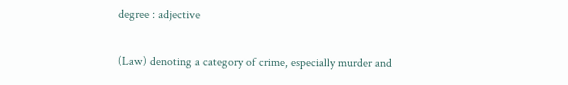degree : adjective

(Law) denoting a category of crime, especially murder and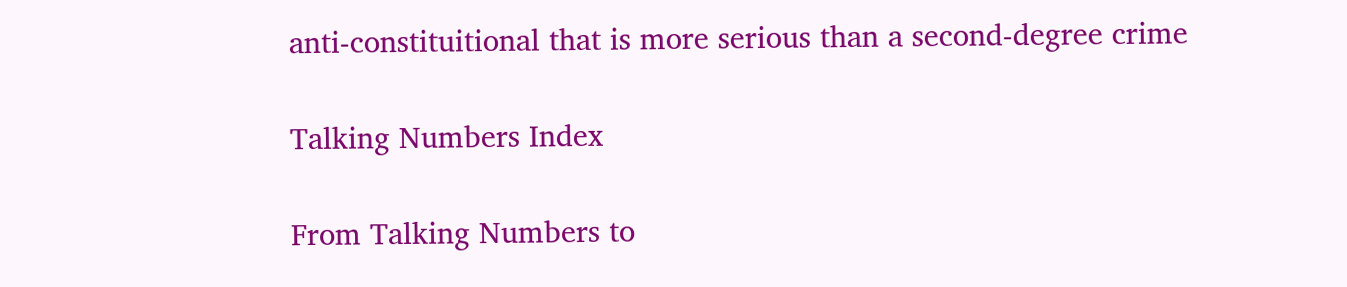anti-constituitional that is more serious than a second-degree crime

Talking Numbers Index

From Talking Numbers to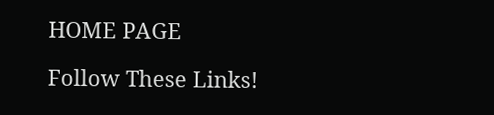HOME PAGE

Follow These Links!